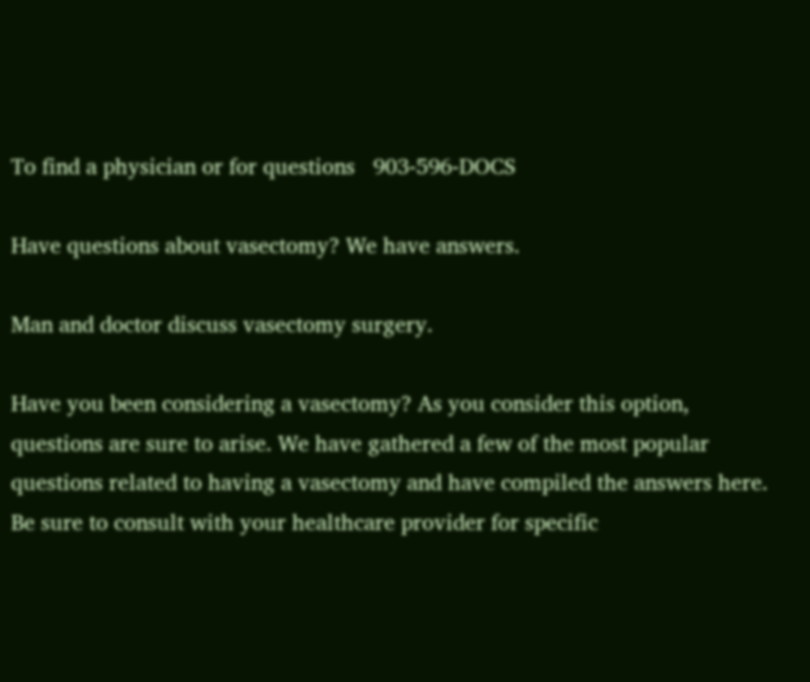To find a physician or for questions   903-596-DOCS

Have questions about vasectomy? We have answers.

Man and doctor discuss vasectomy surgery.

Have you been considering a vasectomy? As you consider this option, questions are sure to arise. We have gathered a few of the most popular questions related to having a vasectomy and have compiled the answers here. Be sure to consult with your healthcare provider for specific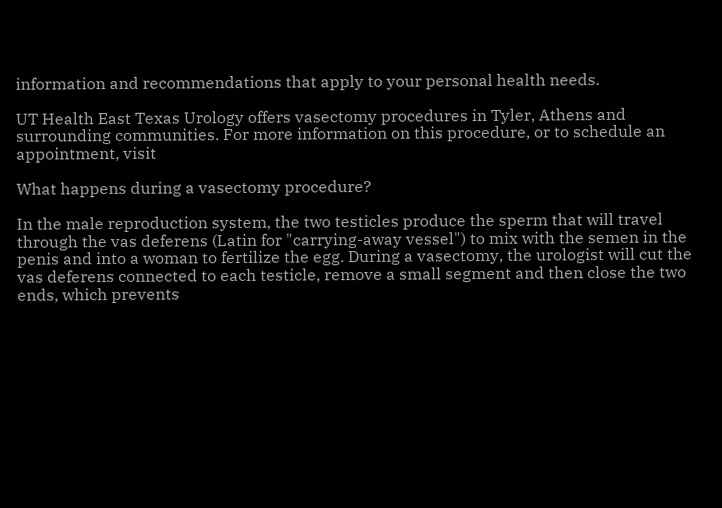information and recommendations that apply to your personal health needs.

UT Health East Texas Urology offers vasectomy procedures in Tyler, Athens and surrounding communities. For more information on this procedure, or to schedule an appointment, visit

What happens during a vasectomy procedure?

In the male reproduction system, the two testicles produce the sperm that will travel through the vas deferens (Latin for "carrying-away vessel") to mix with the semen in the penis and into a woman to fertilize the egg. During a vasectomy, the urologist will cut the vas deferens connected to each testicle, remove a small segment and then close the two ends, which prevents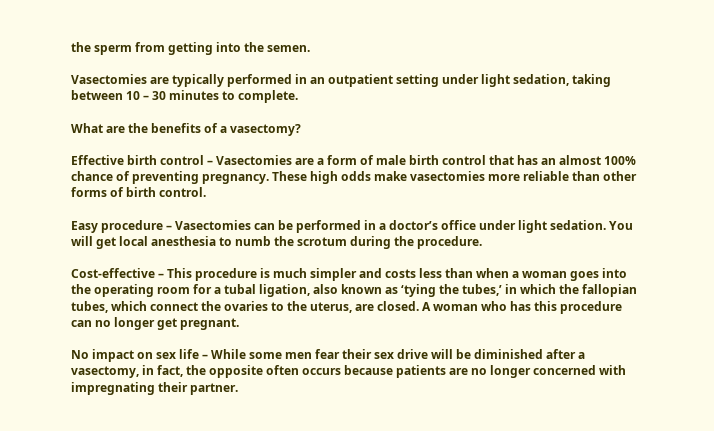the sperm from getting into the semen.

Vasectomies are typically performed in an outpatient setting under light sedation, taking between 10 – 30 minutes to complete.

What are the benefits of a vasectomy?

Effective birth control – Vasectomies are a form of male birth control that has an almost 100% chance of preventing pregnancy. These high odds make vasectomies more reliable than other forms of birth control.

Easy procedure – Vasectomies can be performed in a doctor’s office under light sedation. You will get local anesthesia to numb the scrotum during the procedure.

Cost-effective – This procedure is much simpler and costs less than when a woman goes into the operating room for a tubal ligation, also known as ‘tying the tubes,’ in which the fallopian tubes, which connect the ovaries to the uterus, are closed. A woman who has this procedure can no longer get pregnant.

No impact on sex life – While some men fear their sex drive will be diminished after a vasectomy, in fact, the opposite often occurs because patients are no longer concerned with impregnating their partner.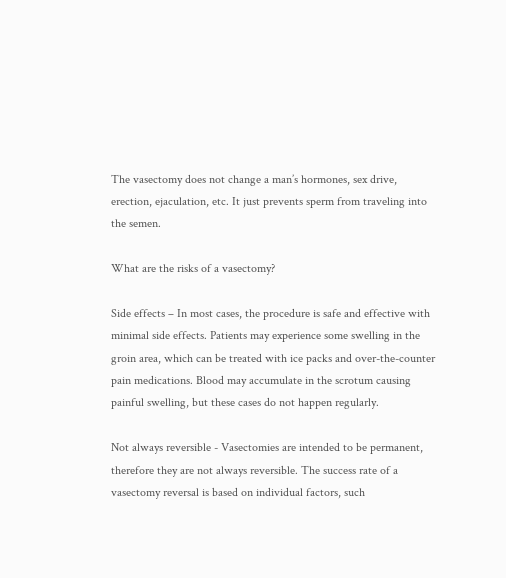The vasectomy does not change a man’s hormones, sex drive, erection, ejaculation, etc. It just prevents sperm from traveling into the semen.

What are the risks of a vasectomy?

Side effects – In most cases, the procedure is safe and effective with minimal side effects. Patients may experience some swelling in the groin area, which can be treated with ice packs and over-the-counter pain medications. Blood may accumulate in the scrotum causing painful swelling, but these cases do not happen regularly.

Not always reversible - Vasectomies are intended to be permanent, therefore they are not always reversible. The success rate of a vasectomy reversal is based on individual factors, such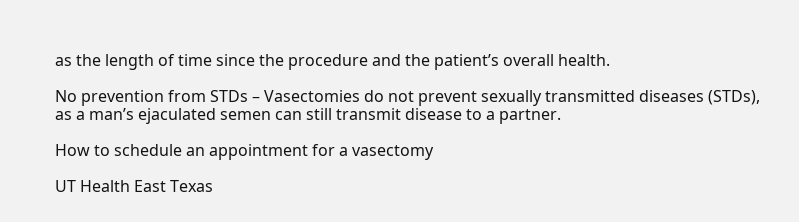as the length of time since the procedure and the patient’s overall health.

No prevention from STDs – Vasectomies do not prevent sexually transmitted diseases (STDs), as a man’s ejaculated semen can still transmit disease to a partner.

How to schedule an appointment for a vasectomy

UT Health East Texas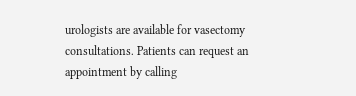urologists are available for vasectomy consultations. Patients can request an appointment by calling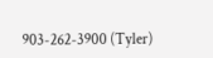903-262-3900 (Tyler)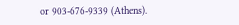or 903-676-9339 (Athens).